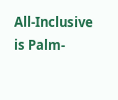All-Inclusive is Palm-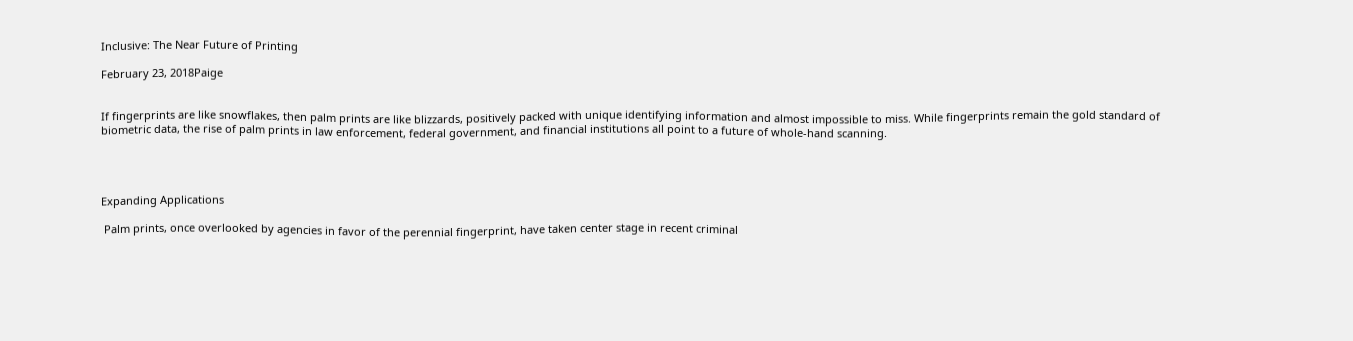Inclusive: The Near Future of Printing

February 23, 2018Paige


If fingerprints are like snowflakes, then palm prints are like blizzards, positively packed with unique identifying information and almost impossible to miss. While fingerprints remain the gold standard of biometric data, the rise of palm prints in law enforcement, federal government, and financial institutions all point to a future of whole-hand scanning.




Expanding Applications

 Palm prints, once overlooked by agencies in favor of the perennial fingerprint, have taken center stage in recent criminal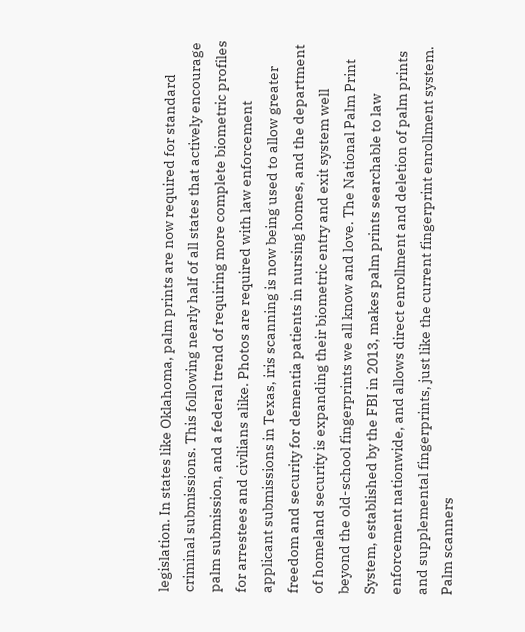legislation. In states like Oklahoma, palm prints are now required for standard criminal submissions. This following nearly half of all states that actively encourage palm submission, and a federal trend of requiring more complete biometric profiles for arrestees and civilians alike. Photos are required with law enforcement applicant submissions in Texas, iris scanning is now being used to allow greater freedom and security for dementia patients in nursing homes, and the department of homeland security is expanding their biometric entry and exit system well beyond the old-school fingerprints we all know and love. The National Palm Print System, established by the FBI in 2013, makes palm prints searchable to law enforcement nationwide, and allows direct enrollment and deletion of palm prints and supplemental fingerprints, just like the current fingerprint enrollment system. Palm scanners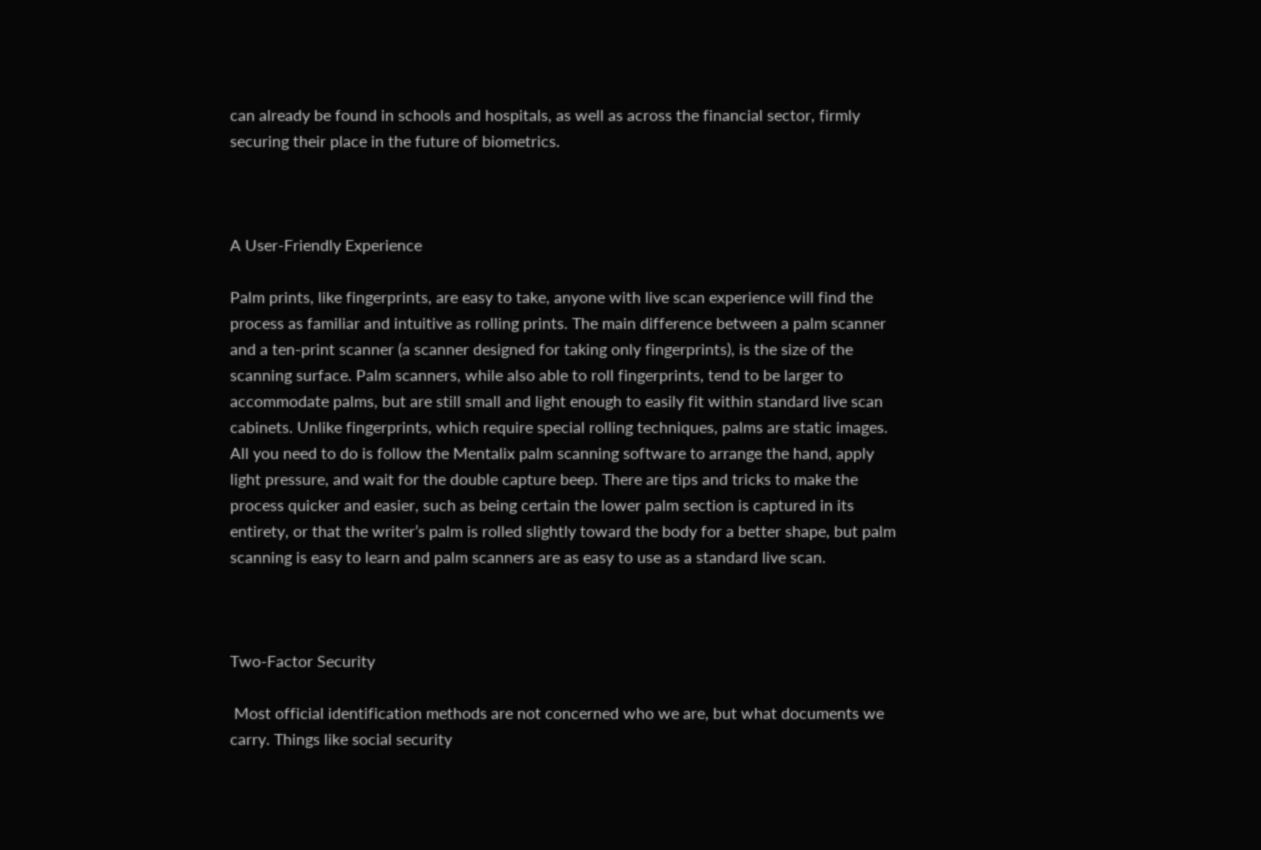can already be found in schools and hospitals, as well as across the financial sector, firmly securing their place in the future of biometrics.



A User-Friendly Experience

Palm prints, like fingerprints, are easy to take, anyone with live scan experience will find the process as familiar and intuitive as rolling prints. The main difference between a palm scanner and a ten-print scanner (a scanner designed for taking only fingerprints), is the size of the scanning surface. Palm scanners, while also able to roll fingerprints, tend to be larger to accommodate palms, but are still small and light enough to easily fit within standard live scan cabinets. Unlike fingerprints, which require special rolling techniques, palms are static images. All you need to do is follow the Mentalix palm scanning software to arrange the hand, apply light pressure, and wait for the double capture beep. There are tips and tricks to make the process quicker and easier, such as being certain the lower palm section is captured in its entirety, or that the writer’s palm is rolled slightly toward the body for a better shape, but palm scanning is easy to learn and palm scanners are as easy to use as a standard live scan.



Two-Factor Security

 Most official identification methods are not concerned who we are, but what documents we carry. Things like social security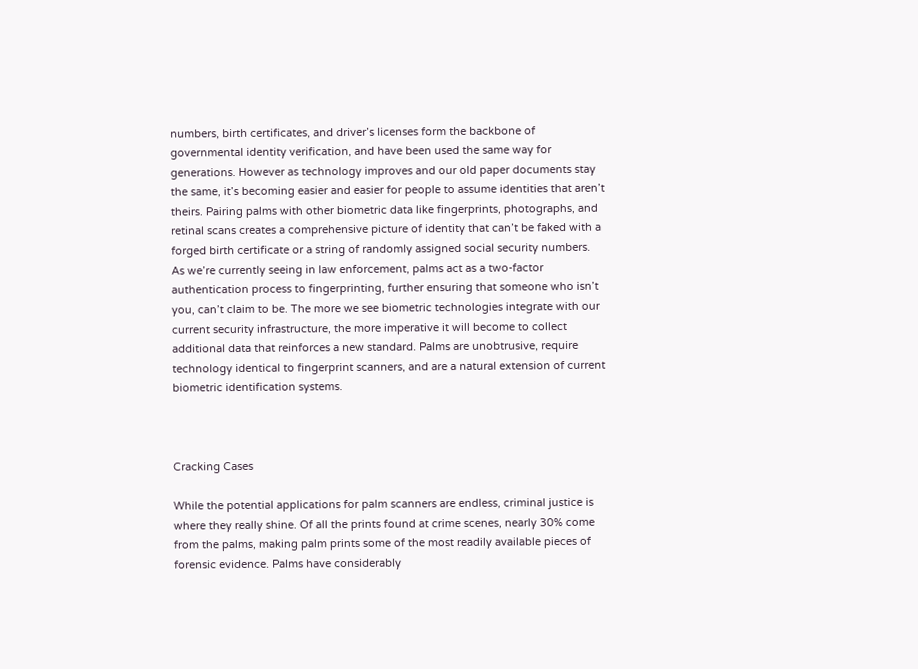numbers, birth certificates, and driver’s licenses form the backbone of governmental identity verification, and have been used the same way for generations. However as technology improves and our old paper documents stay the same, it’s becoming easier and easier for people to assume identities that aren’t theirs. Pairing palms with other biometric data like fingerprints, photographs, and retinal scans creates a comprehensive picture of identity that can’t be faked with a forged birth certificate or a string of randomly assigned social security numbers. As we’re currently seeing in law enforcement, palms act as a two-factor authentication process to fingerprinting, further ensuring that someone who isn’t you, can’t claim to be. The more we see biometric technologies integrate with our current security infrastructure, the more imperative it will become to collect additional data that reinforces a new standard. Palms are unobtrusive, require technology identical to fingerprint scanners, and are a natural extension of current biometric identification systems.



Cracking Cases

While the potential applications for palm scanners are endless, criminal justice is where they really shine. Of all the prints found at crime scenes, nearly 30% come from the palms, making palm prints some of the most readily available pieces of forensic evidence. Palms have considerably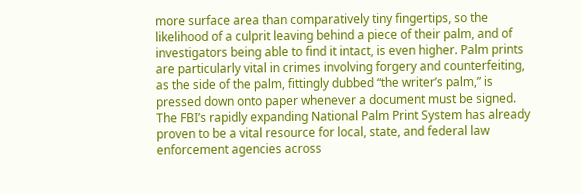more surface area than comparatively tiny fingertips, so the likelihood of a culprit leaving behind a piece of their palm, and of investigators being able to find it intact, is even higher. Palm prints are particularly vital in crimes involving forgery and counterfeiting, as the side of the palm, fittingly dubbed “the writer’s palm,” is pressed down onto paper whenever a document must be signed. The FBI’s rapidly expanding National Palm Print System has already proven to be a vital resource for local, state, and federal law enforcement agencies across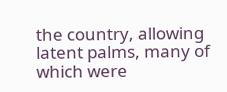the country, allowing latent palms, many of which were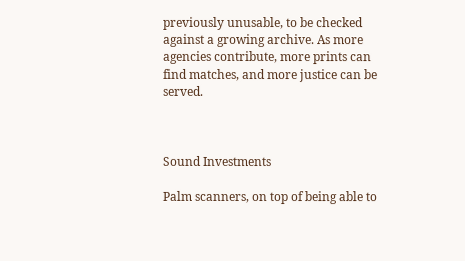previously unusable, to be checked against a growing archive. As more agencies contribute, more prints can find matches, and more justice can be served.



Sound Investments

Palm scanners, on top of being able to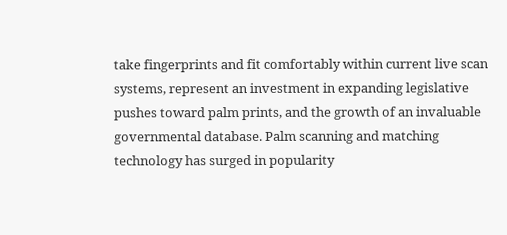take fingerprints and fit comfortably within current live scan systems, represent an investment in expanding legislative pushes toward palm prints, and the growth of an invaluable governmental database. Palm scanning and matching technology has surged in popularity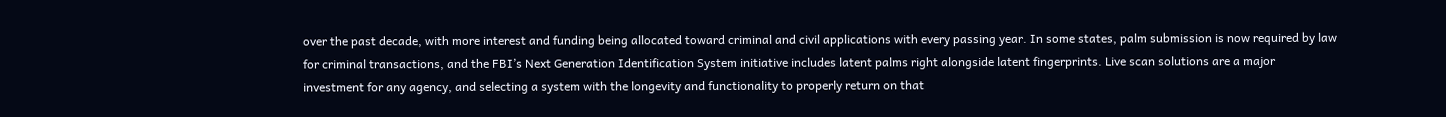over the past decade, with more interest and funding being allocated toward criminal and civil applications with every passing year. In some states, palm submission is now required by law for criminal transactions, and the FBI’s Next Generation Identification System initiative includes latent palms right alongside latent fingerprints. Live scan solutions are a major investment for any agency, and selecting a system with the longevity and functionality to properly return on that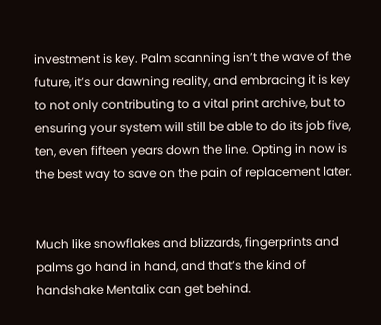investment is key. Palm scanning isn’t the wave of the future, it’s our dawning reality, and embracing it is key to not only contributing to a vital print archive, but to ensuring your system will still be able to do its job five, ten, even fifteen years down the line. Opting in now is the best way to save on the pain of replacement later.


Much like snowflakes and blizzards, fingerprints and palms go hand in hand, and that’s the kind of handshake Mentalix can get behind.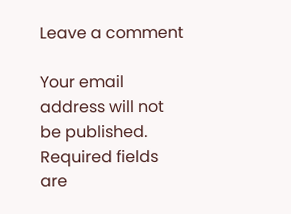Leave a comment

Your email address will not be published. Required fields are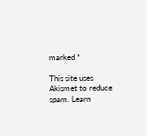marked *

This site uses Akismet to reduce spam. Learn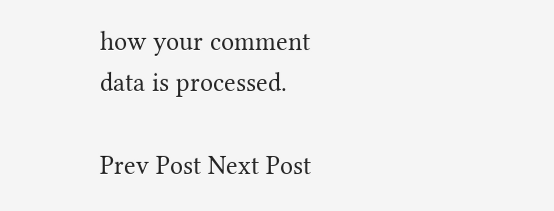how your comment data is processed.

Prev Post Next Post